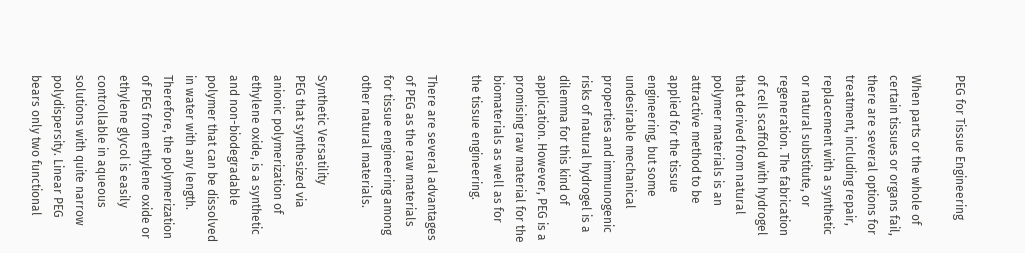PEG for Tissue Engineering

When parts or the whole of certain tissues or organs fail, there are several options for treatment, including repair, replacement with a synthetic or natural substitute, or regeneration. The fabrication of cell scaffold with hydrogel that derived from natural polymer materials is an attractive method to be applied for the tissue engineering, but some undesirable mechanical properties and immunogenic risks of natural hydrogel is a dilemma for this kind of application. However, PEG is a promising raw material for the biomaterials as well as for the tissue engineering.

There are several advantages of PEG as the raw materials for tissue engineering among other natural materials.

Synthetic Versatility
PEG that synthesized via anionic polymerization of ethylene oxide, is a synthetic and non-biodegradable polymer that can be dissolved in water with any length. Therefore, the polymerization of PEG from ethylene oxide or ethylene glycol is easily controllable in aqueous solutions with quite narrow polydispersity. Linear PEG bears only two functional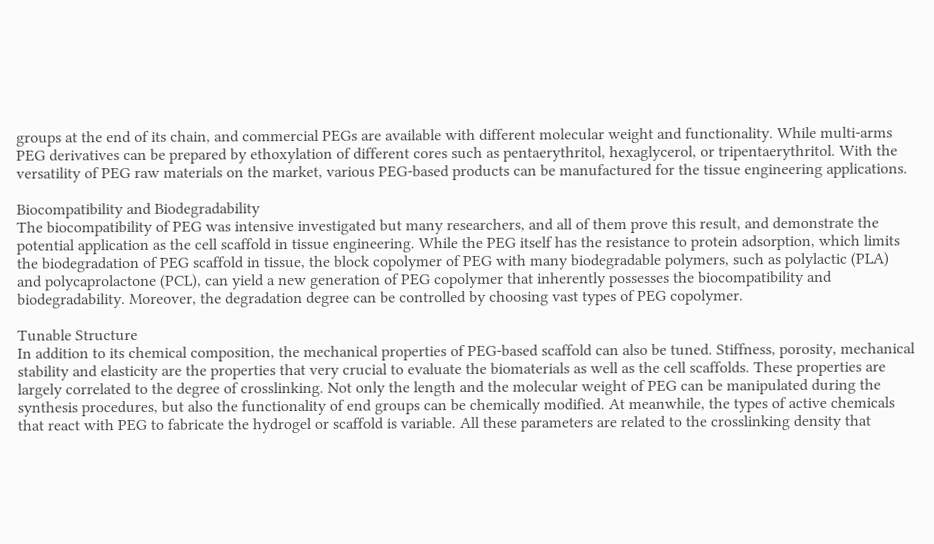groups at the end of its chain, and commercial PEGs are available with different molecular weight and functionality. While multi-arms PEG derivatives can be prepared by ethoxylation of different cores such as pentaerythritol, hexaglycerol, or tripentaerythritol. With the versatility of PEG raw materials on the market, various PEG-based products can be manufactured for the tissue engineering applications.

Biocompatibility and Biodegradability
The biocompatibility of PEG was intensive investigated but many researchers, and all of them prove this result, and demonstrate the potential application as the cell scaffold in tissue engineering. While the PEG itself has the resistance to protein adsorption, which limits the biodegradation of PEG scaffold in tissue, the block copolymer of PEG with many biodegradable polymers, such as polylactic (PLA) and polycaprolactone (PCL), can yield a new generation of PEG copolymer that inherently possesses the biocompatibility and biodegradability. Moreover, the degradation degree can be controlled by choosing vast types of PEG copolymer.

Tunable Structure
In addition to its chemical composition, the mechanical properties of PEG-based scaffold can also be tuned. Stiffness, porosity, mechanical stability and elasticity are the properties that very crucial to evaluate the biomaterials as well as the cell scaffolds. These properties are largely correlated to the degree of crosslinking. Not only the length and the molecular weight of PEG can be manipulated during the synthesis procedures, but also the functionality of end groups can be chemically modified. At meanwhile, the types of active chemicals that react with PEG to fabricate the hydrogel or scaffold is variable. All these parameters are related to the crosslinking density that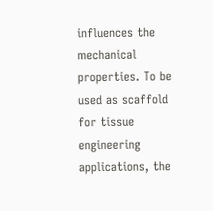influences the mechanical properties. To be used as scaffold for tissue engineering applications, the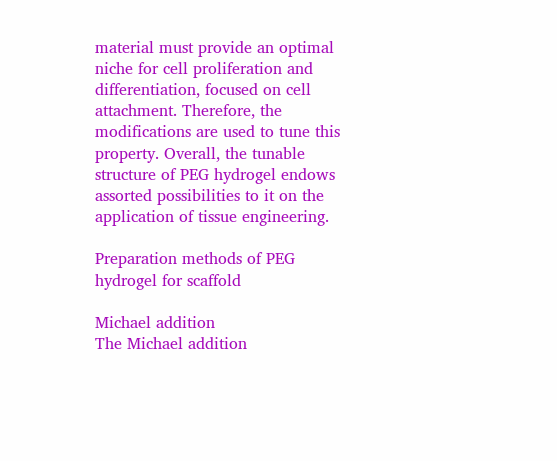material must provide an optimal niche for cell proliferation and differentiation, focused on cell attachment. Therefore, the modifications are used to tune this property. Overall, the tunable structure of PEG hydrogel endows assorted possibilities to it on the application of tissue engineering.

Preparation methods of PEG hydrogel for scaffold

Michael addition
The Michael addition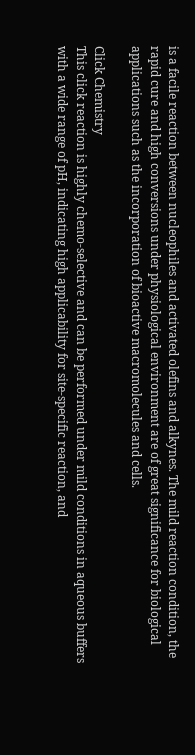is a facile reaction between nucleophiles and activated olefins and alkynes. The mild reaction condition, the rapid cure and high conversions under physiological environment are of great significance for biological applications such as the incorporation of bioactive macromolecules and cells.

Click Chemistry
This click reaction is highly chemo-selective and can be performed under mild conditions in aqueous buffers with a wide range of pH, indicating high applicability for site-specific reaction, and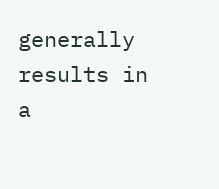generally results in a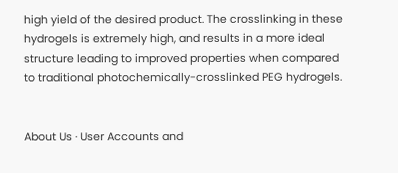high yield of the desired product. The crosslinking in these hydrogels is extremely high, and results in a more ideal structure leading to improved properties when compared to traditional photochemically-crosslinked PEG hydrogels.


About Us · User Accounts and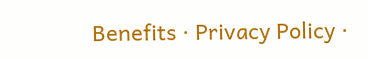Benefits · Privacy Policy ·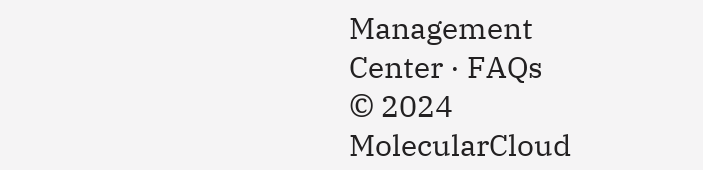Management Center · FAQs
© 2024 MolecularCloud